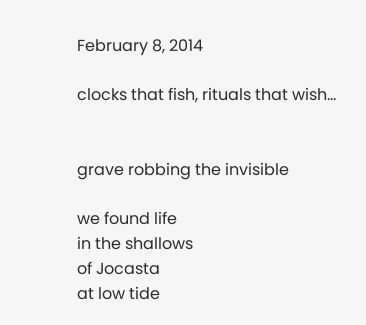February 8, 2014

clocks that fish, rituals that wish...


grave robbing the invisible

we found life
in the shallows
of Jocasta
at low tide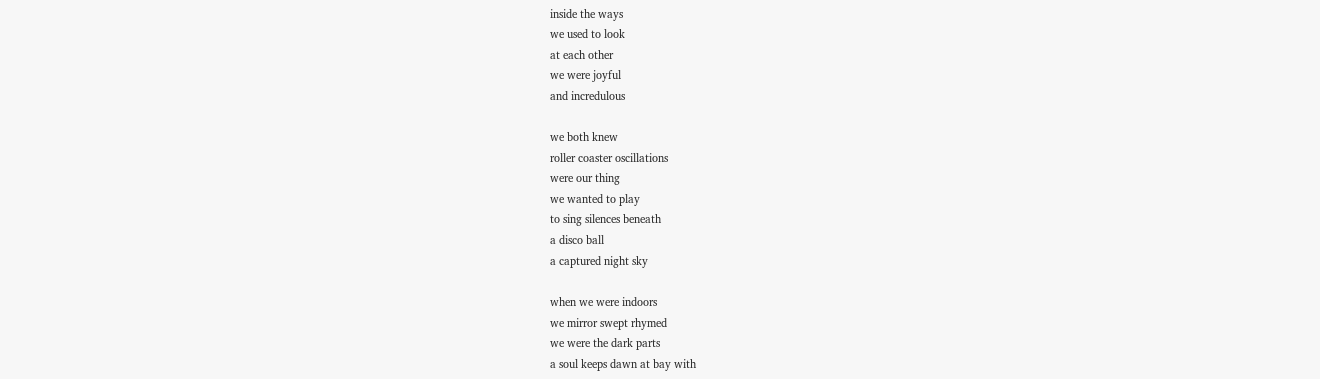inside the ways
we used to look
at each other
we were joyful
and incredulous

we both knew
roller coaster oscillations
were our thing
we wanted to play
to sing silences beneath
a disco ball
a captured night sky

when we were indoors
we mirror swept rhymed
we were the dark parts
a soul keeps dawn at bay with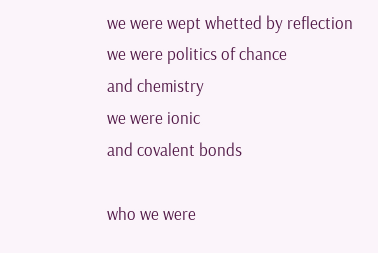we were wept whetted by reflection
we were politics of chance
and chemistry
we were ionic
and covalent bonds

who we were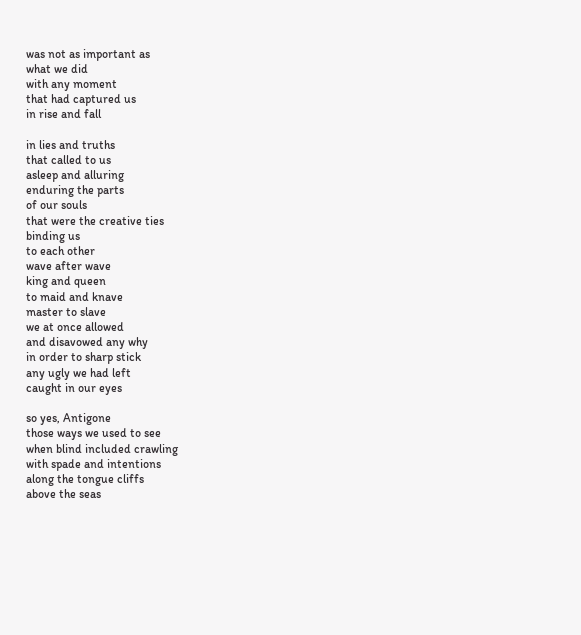was not as important as
what we did
with any moment
that had captured us
in rise and fall

in lies and truths
that called to us
asleep and alluring
enduring the parts
of our souls
that were the creative ties
binding us
to each other
wave after wave
king and queen
to maid and knave
master to slave
we at once allowed
and disavowed any why
in order to sharp stick
any ugly we had left
caught in our eyes

so yes, Antigone
those ways we used to see
when blind included crawling
with spade and intentions
along the tongue cliffs
above the seas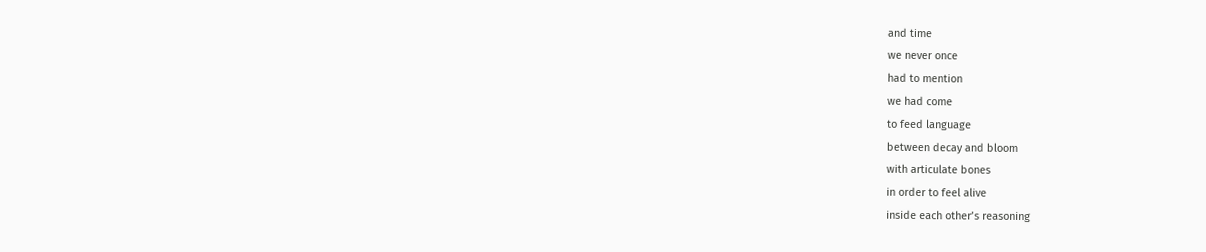and time
we never once
had to mention
we had come
to feed language
between decay and bloom
with articulate bones
in order to feel alive
inside each other’s reasoning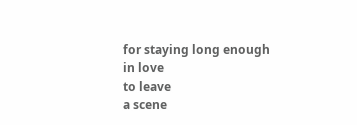for staying long enough
in love
to leave
a scene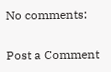No comments:

Post a Comment